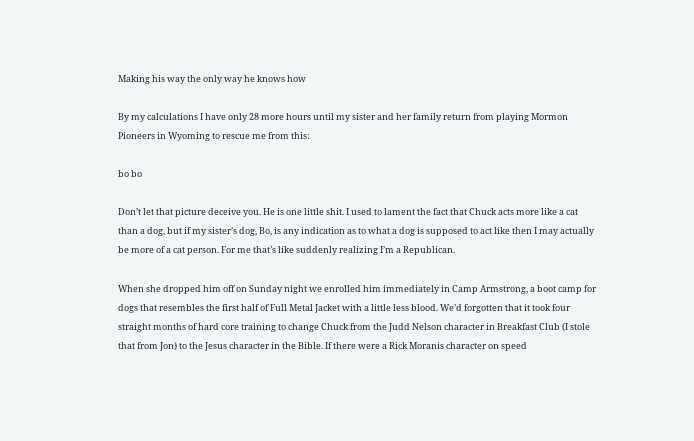Making his way the only way he knows how

By my calculations I have only 28 more hours until my sister and her family return from playing Mormon Pioneers in Wyoming to rescue me from this:

bo bo

Don’t let that picture deceive you. He is one little shit. I used to lament the fact that Chuck acts more like a cat than a dog, but if my sister’s dog, Bo, is any indication as to what a dog is supposed to act like then I may actually be more of a cat person. For me that’s like suddenly realizing I’m a Republican.

When she dropped him off on Sunday night we enrolled him immediately in Camp Armstrong, a boot camp for dogs that resembles the first half of Full Metal Jacket with a little less blood. We’d forgotten that it took four straight months of hard core training to change Chuck from the Judd Nelson character in Breakfast Club (I stole that from Jon) to the Jesus character in the Bible. If there were a Rick Moranis character on speed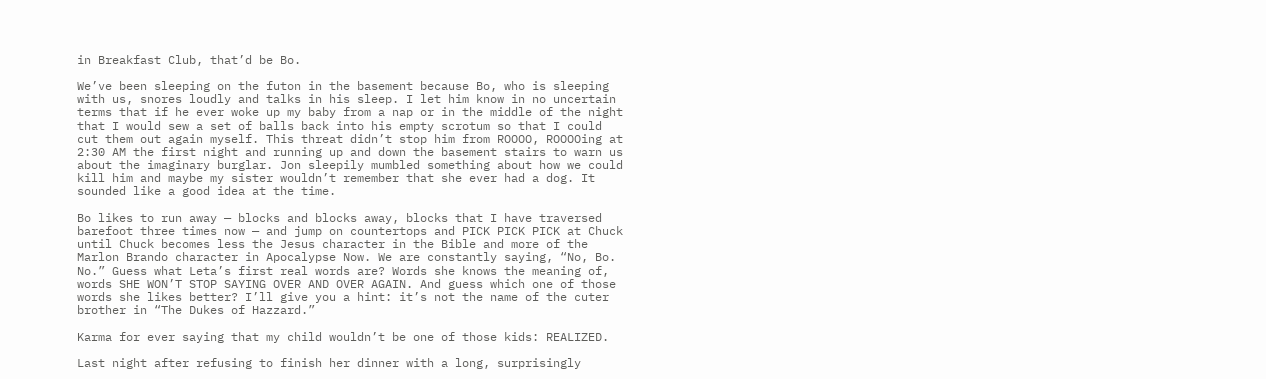in Breakfast Club, that’d be Bo.

We’ve been sleeping on the futon in the basement because Bo, who is sleeping with us, snores loudly and talks in his sleep. I let him know in no uncertain terms that if he ever woke up my baby from a nap or in the middle of the night that I would sew a set of balls back into his empty scrotum so that I could cut them out again myself. This threat didn’t stop him from ROOOO, ROOOOing at 2:30 AM the first night and running up and down the basement stairs to warn us about the imaginary burglar. Jon sleepily mumbled something about how we could kill him and maybe my sister wouldn’t remember that she ever had a dog. It sounded like a good idea at the time.

Bo likes to run away — blocks and blocks away, blocks that I have traversed barefoot three times now — and jump on countertops and PICK PICK PICK at Chuck until Chuck becomes less the Jesus character in the Bible and more of the Marlon Brando character in Apocalypse Now. We are constantly saying, “No, Bo. No.” Guess what Leta’s first real words are? Words she knows the meaning of, words SHE WON’T STOP SAYING OVER AND OVER AGAIN. And guess which one of those words she likes better? I’ll give you a hint: it’s not the name of the cuter brother in “The Dukes of Hazzard.”

Karma for ever saying that my child wouldn’t be one of those kids: REALIZED.

Last night after refusing to finish her dinner with a long, surprisingly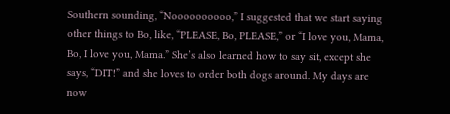Southern sounding, “Noooooooooo,” I suggested that we start saying other things to Bo, like, “PLEASE, Bo, PLEASE,” or “I love you, Mama, Bo, I love you, Mama.” She’s also learned how to say sit, except she says, “DIT!” and she loves to order both dogs around. My days are now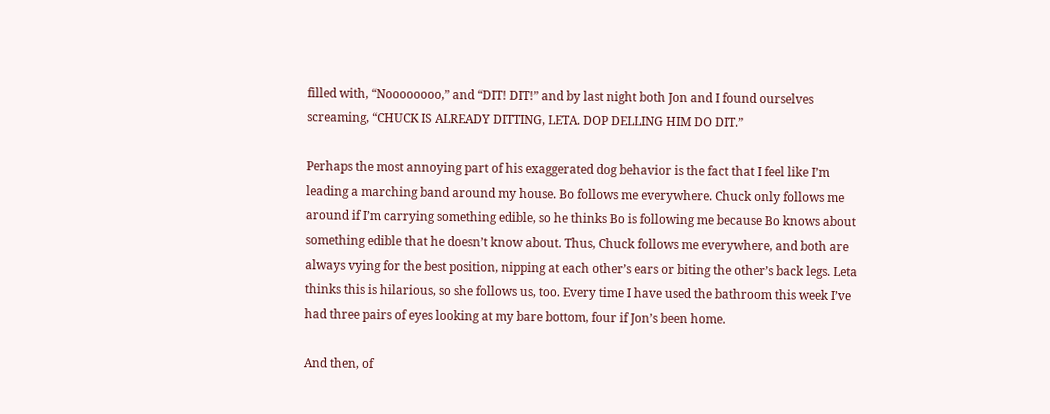filled with, “Noooooooo,” and “DIT! DIT!” and by last night both Jon and I found ourselves screaming, “CHUCK IS ALREADY DITTING, LETA. DOP DELLING HIM DO DIT.”

Perhaps the most annoying part of his exaggerated dog behavior is the fact that I feel like I’m leading a marching band around my house. Bo follows me everywhere. Chuck only follows me around if I’m carrying something edible, so he thinks Bo is following me because Bo knows about something edible that he doesn’t know about. Thus, Chuck follows me everywhere, and both are always vying for the best position, nipping at each other’s ears or biting the other’s back legs. Leta thinks this is hilarious, so she follows us, too. Every time I have used the bathroom this week I’ve had three pairs of eyes looking at my bare bottom, four if Jon’s been home.

And then, of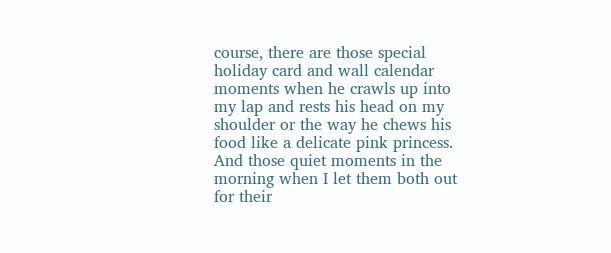course, there are those special holiday card and wall calendar moments when he crawls up into my lap and rests his head on my shoulder or the way he chews his food like a delicate pink princess. And those quiet moments in the morning when I let them both out for their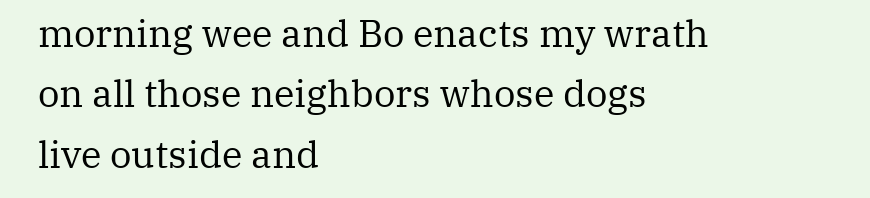morning wee and Bo enacts my wrath on all those neighbors whose dogs live outside and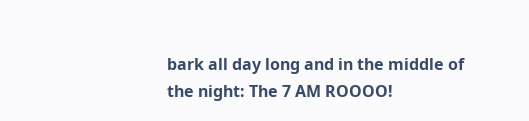bark all day long and in the middle of the night: The 7 AM ROOOO!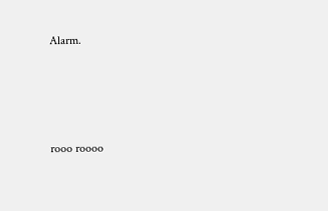Alarm.




rooo roooo